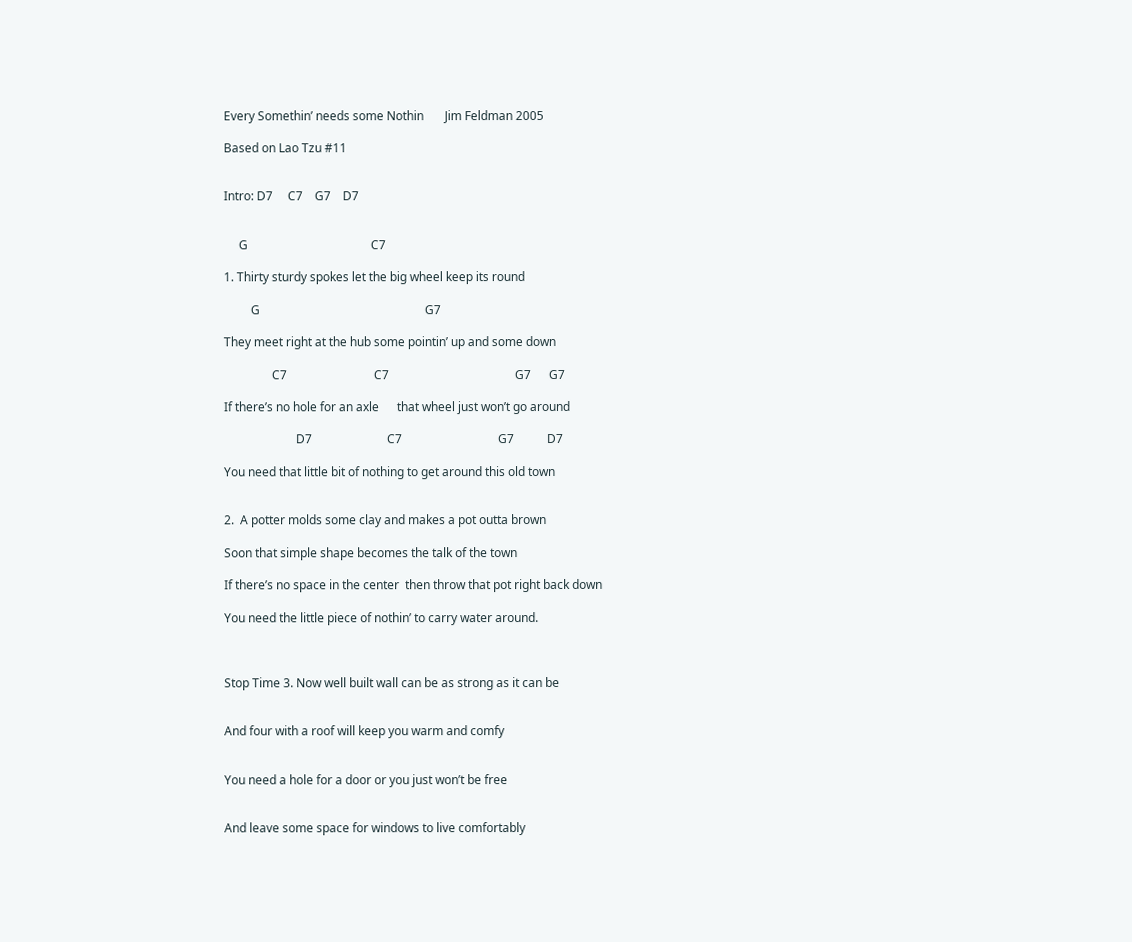Every Somethin’ needs some Nothin       Jim Feldman 2005

Based on Lao Tzu #11


Intro: D7     C7    G7    D7


     G                                         C7

1. Thirty sturdy spokes let the big wheel keep its round

         G                                                       G7

They meet right at the hub some pointin’ up and some down

                C7                             C7                                          G7      G7

If there’s no hole for an axle      that wheel just won’t go around

                        D7                         C7                                G7           D7

You need that little bit of nothing to get around this old town


2.  A potter molds some clay and makes a pot outta brown

Soon that simple shape becomes the talk of the town

If there’s no space in the center  then throw that pot right back down

You need the little piece of nothin’ to carry water around.



Stop Time 3. Now well built wall can be as strong as it can be


And four with a roof will keep you warm and comfy


You need a hole for a door or you just won’t be free


And leave some space for windows to live comfortably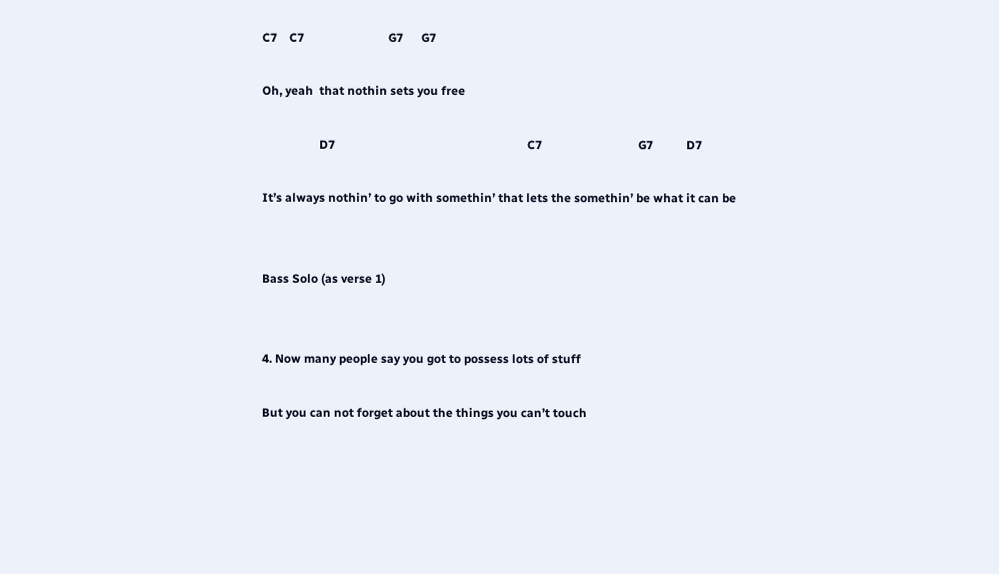C7    C7                            G7      G7

Oh, yeah  that nothin sets you free

                   D7                                                                C7                                G7           D7

It’s always nothin’ to go with somethin’ that lets the somethin’ be what it can be


Bass Solo (as verse 1)


4. Now many people say you got to possess lots of stuff

But you can not forget about the things you can’t touch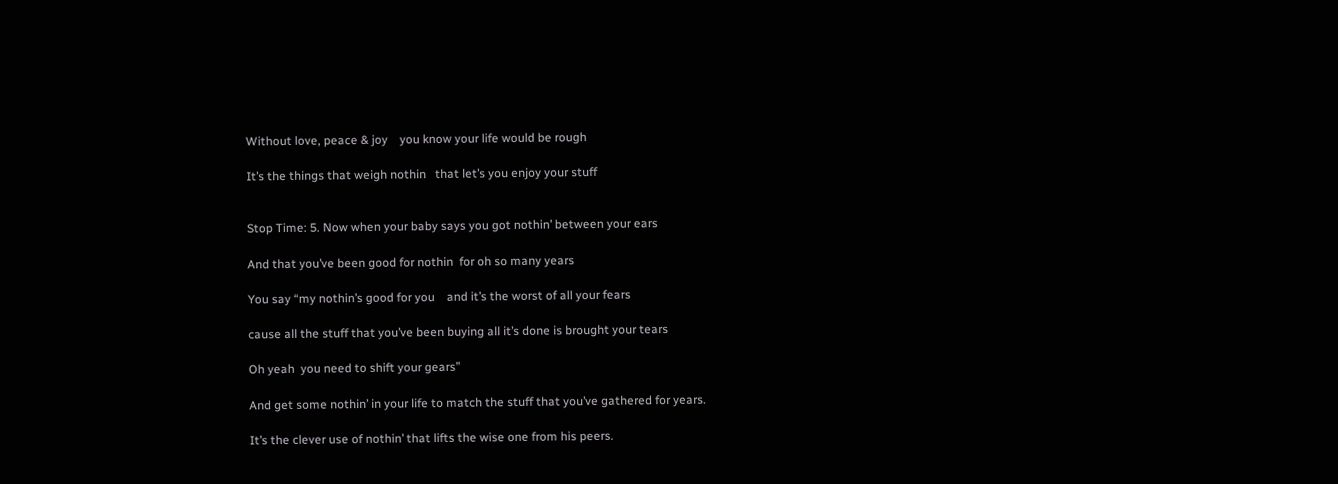Without love, peace & joy    you know your life would be rough

It’s the things that weigh nothin   that let’s you enjoy your stuff


Stop Time: 5. Now when your baby says you got nothin’ between your ears

And that you’ve been good for nothin  for oh so many years

You say “my nothin’s good for you    and it’s the worst of all your fears

cause all the stuff that you’ve been buying all it’s done is brought your tears

Oh yeah  you need to shift your gears”

And get some nothin’ in your life to match the stuff that you’ve gathered for years.

It’s the clever use of nothin’ that lifts the wise one from his peers.